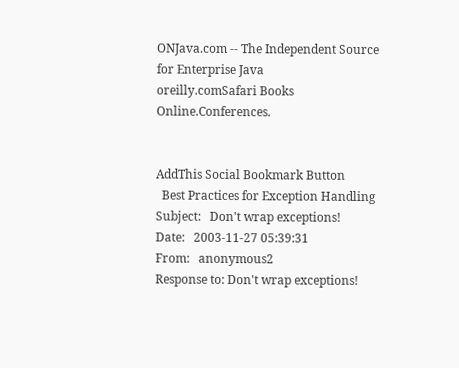ONJava.com -- The Independent Source for Enterprise Java
oreilly.comSafari Books Online.Conferences.


AddThis Social Bookmark Button
  Best Practices for Exception Handling
Subject:   Don't wrap exceptions!
Date:   2003-11-27 05:39:31
From:   anonymous2
Response to: Don't wrap exceptions!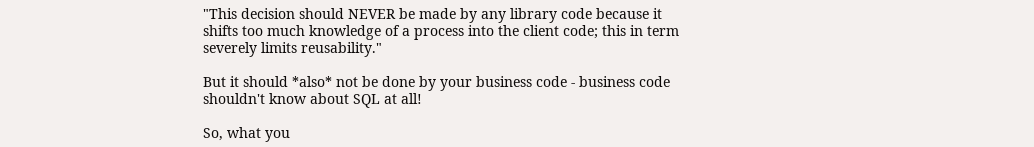"This decision should NEVER be made by any library code because it shifts too much knowledge of a process into the client code; this in term severely limits reusability."

But it should *also* not be done by your business code - business code shouldn't know about SQL at all!

So, what you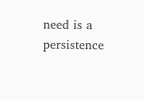need is a persistence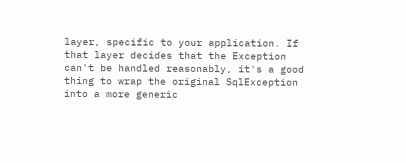layer, specific to your application. If that layer decides that the Exception can't be handled reasonably, it's a good thing to wrap the original SqlException into a more generic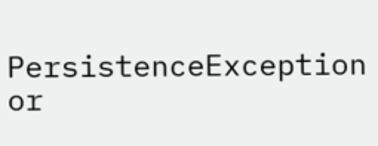PersistenceException or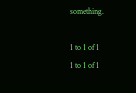something.

1 to 1 of 1
1 to 1 of 1